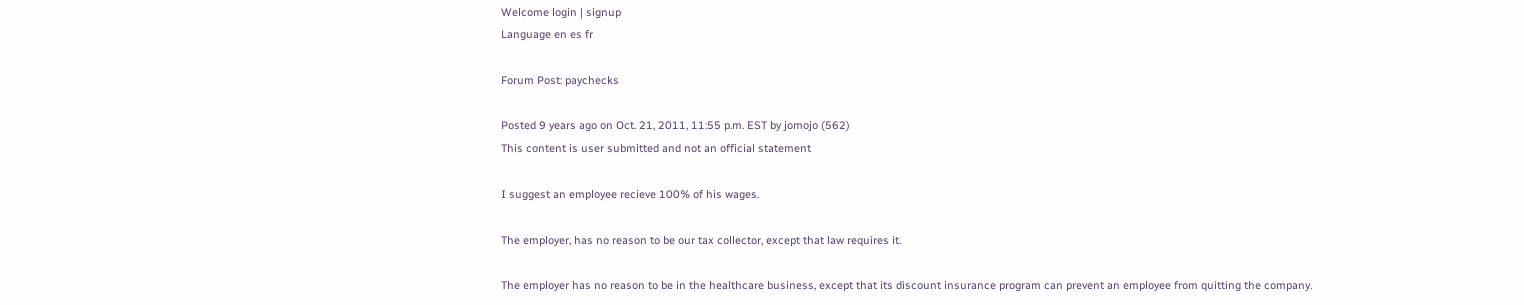Welcome login | signup
Language en es fr

Forum Post: paychecks

Posted 9 years ago on Oct. 21, 2011, 11:55 p.m. EST by jomojo (562)
This content is user submitted and not an official statement

I suggest an employee recieve 100% of his wages.

The employer, has no reason to be our tax collector, except that law requires it.

The employer has no reason to be in the healthcare business, except that its discount insurance program can prevent an employee from quitting the company.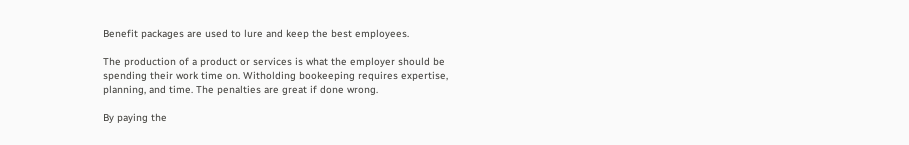Benefit packages are used to lure and keep the best employees.

The production of a product or services is what the employer should be spending their work time on. Witholding bookeeping requires expertise, planning, and time. The penalties are great if done wrong.

By paying the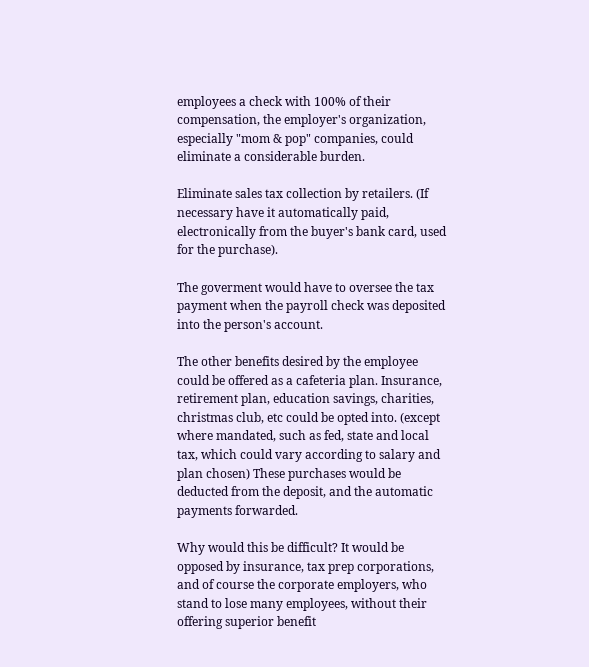employees a check with 100% of their compensation, the employer's organization, especially "mom & pop" companies, could eliminate a considerable burden.

Eliminate sales tax collection by retailers. (If necessary have it automatically paid, electronically from the buyer's bank card, used for the purchase).

The goverment would have to oversee the tax payment when the payroll check was deposited into the person's account.

The other benefits desired by the employee could be offered as a cafeteria plan. Insurance, retirement plan, education savings, charities, christmas club, etc could be opted into. (except where mandated, such as fed, state and local tax, which could vary according to salary and plan chosen) These purchases would be deducted from the deposit, and the automatic payments forwarded.

Why would this be difficult? It would be opposed by insurance, tax prep corporations, and of course the corporate employers, who stand to lose many employees, without their offering superior benefit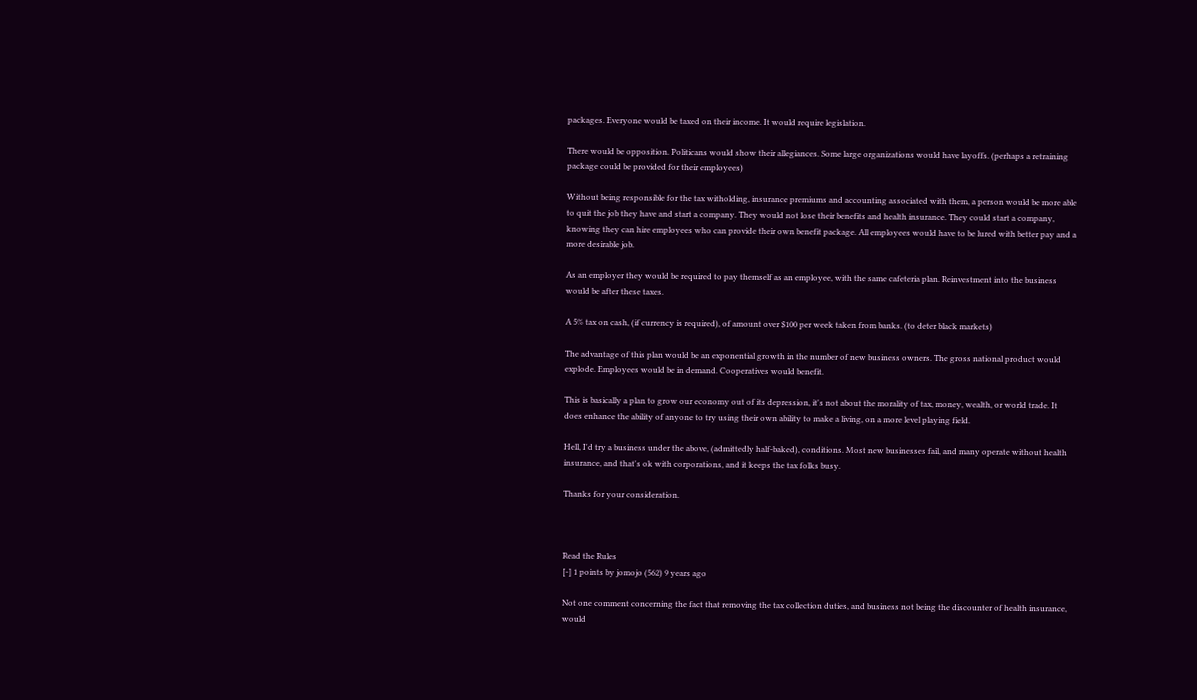packages. Everyone would be taxed on their income. It would require legislation.

There would be opposition. Politicans would show their allegiances. Some large organizations would have layoffs. (perhaps a retraining package could be provided for their employees)

Without being responsible for the tax witholding, insurance premiums and accounting associated with them, a person would be more able to quit the job they have and start a company. They would not lose their benefits and health insurance. They could start a company, knowing they can hire employees who can provide their own benefit package. All employees would have to be lured with better pay and a more desirable job.

As an employer they would be required to pay themself as an employee, with the same cafeteria plan. Reinvestment into the business would be after these taxes.

A 5% tax on cash, (if currency is required), of amount over $100 per week taken from banks. (to deter black markets)

The advantage of this plan would be an exponential growth in the number of new business owners. The gross national product would explode. Employees would be in demand. Cooperatives would benefit.

This is basically a plan to grow our economy out of its depression, it's not about the morality of tax, money, wealth, or world trade. It does enhance the ability of anyone to try using their own ability to make a living, on a more level playing field.

Hell, I'd try a business under the above, (admittedly half-baked), conditions. Most new businesses fail, and many operate without health insurance, and that's ok with corporations, and it keeps the tax folks busy.

Thanks for your consideration.



Read the Rules
[-] 1 points by jomojo (562) 9 years ago

Not one comment concerning the fact that removing the tax collection duties, and business not being the discounter of health insurance, would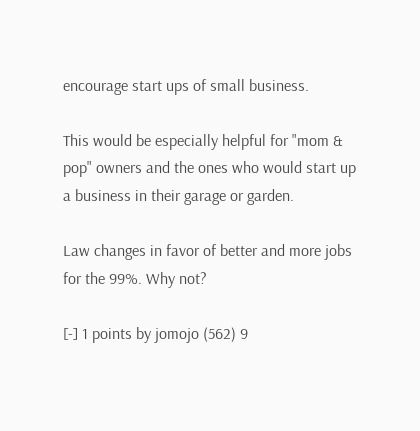encourage start ups of small business.

This would be especially helpful for "mom & pop" owners and the ones who would start up a business in their garage or garden.

Law changes in favor of better and more jobs for the 99%. Why not?

[-] 1 points by jomojo (562) 9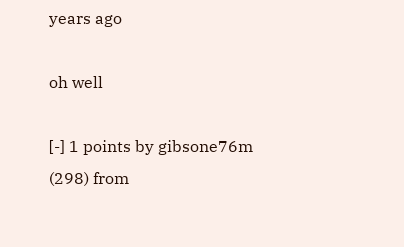years ago

oh well

[-] 1 points by gibsone76m (298) from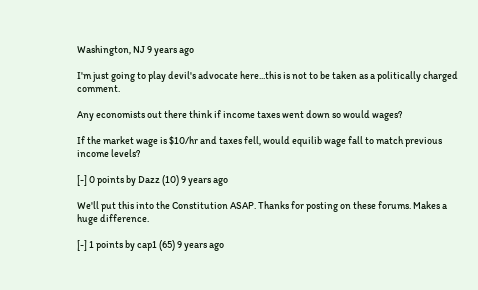Washington, NJ 9 years ago

I'm just going to play devil's advocate here...this is not to be taken as a politically charged comment.

Any economists out there think if income taxes went down so would wages?

If the market wage is $10/hr and taxes fell, would equilib wage fall to match previous income levels?

[-] 0 points by Dazz (10) 9 years ago

We'll put this into the Constitution ASAP. Thanks for posting on these forums. Makes a huge difference.

[-] 1 points by cap1 (65) 9 years ago